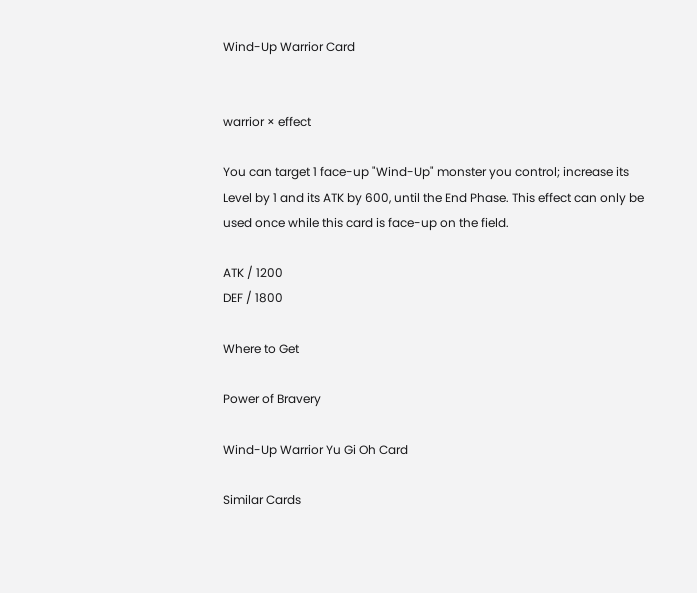Wind-Up Warrior Card


warrior × effect

You can target 1 face-up "Wind-Up" monster you control; increase its Level by 1 and its ATK by 600, until the End Phase. This effect can only be used once while this card is face-up on the field.

ATK / 1200
DEF / 1800

Where to Get

Power of Bravery

Wind-Up Warrior Yu Gi Oh Card

Similar Cards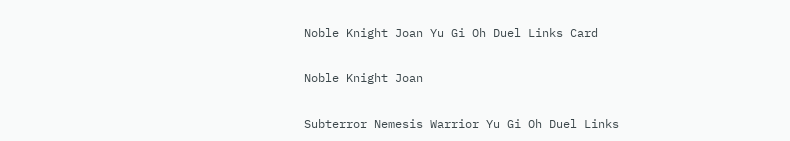Noble Knight Joan Yu Gi Oh Duel Links Card

Noble Knight Joan

Subterror Nemesis Warrior Yu Gi Oh Duel Links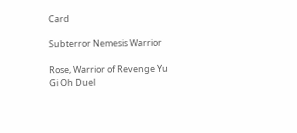Card

Subterror Nemesis Warrior

Rose, Warrior of Revenge Yu Gi Oh Duel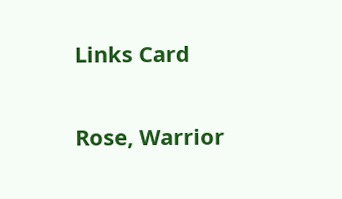Links Card

Rose, Warrior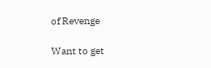of Revenge

Want to get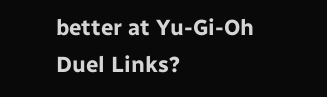better at Yu-Gi-Oh Duel Links?